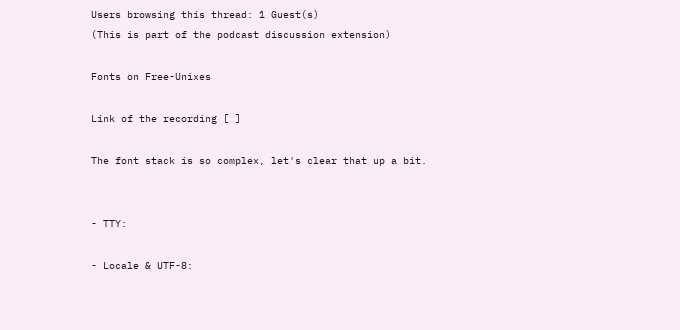Users browsing this thread: 1 Guest(s)
(This is part of the podcast discussion extension)

Fonts on Free-Unixes

Link of the recording [ ]

The font stack is so complex, let's clear that up a bit.


- TTY:

- Locale & UTF-8: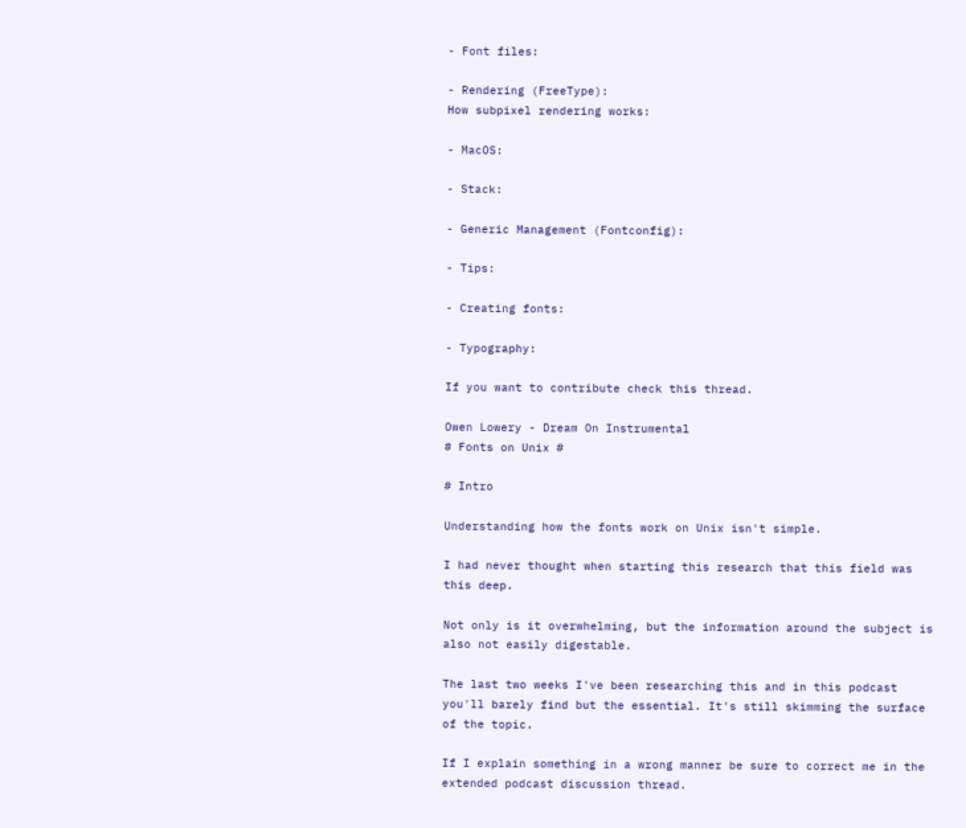- Font files:

- Rendering (FreeType):
How subpixel rendering works:

- MacOS:

- Stack:

- Generic Management (Fontconfig):

- Tips:

- Creating fonts:

- Typography:

If you want to contribute check this thread.

Owen Lowery - Dream On Instrumental
# Fonts on Unix #

# Intro

Understanding how the fonts work on Unix isn't simple.

I had never thought when starting this research that this field was
this deep.

Not only is it overwhelming, but the information around the subject is
also not easily digestable.

The last two weeks I've been researching this and in this podcast
you'll barely find but the essential. It's still skimming the surface
of the topic.

If I explain something in a wrong manner be sure to correct me in the
extended podcast discussion thread.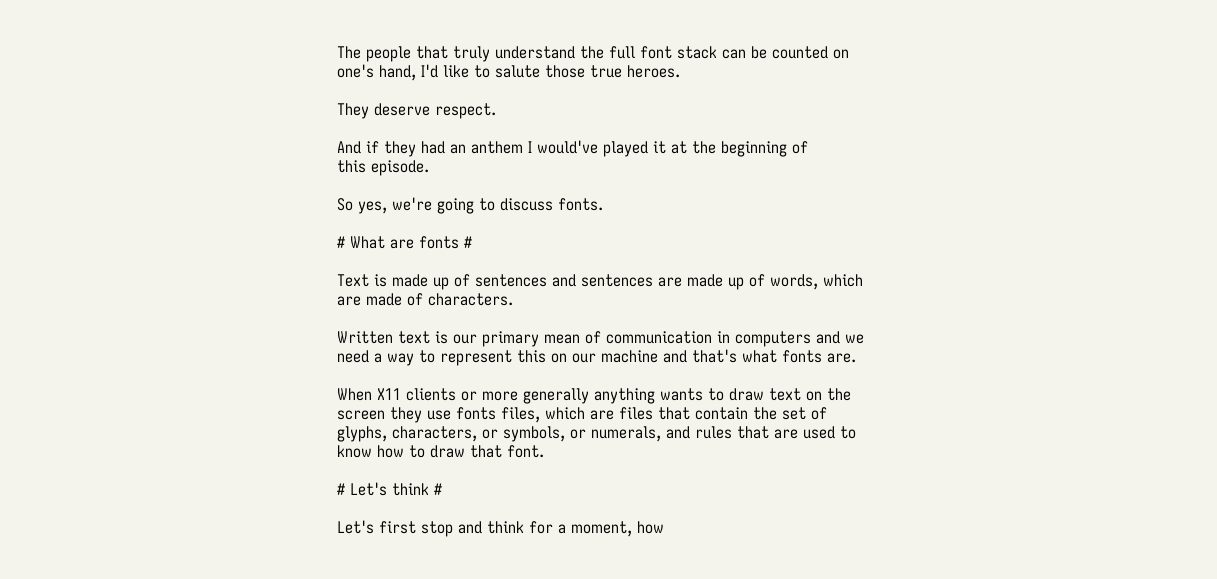The people that truly understand the full font stack can be counted on
one's hand, I'd like to salute those true heroes.

They deserve respect.

And if they had an anthem I would've played it at the beginning of
this episode.

So yes, we're going to discuss fonts.

# What are fonts #

Text is made up of sentences and sentences are made up of words, which
are made of characters.

Written text is our primary mean of communication in computers and we
need a way to represent this on our machine and that's what fonts are.

When X11 clients or more generally anything wants to draw text on the
screen they use fonts files, which are files that contain the set of
glyphs, characters, or symbols, or numerals, and rules that are used to
know how to draw that font.

# Let's think #

Let's first stop and think for a moment, how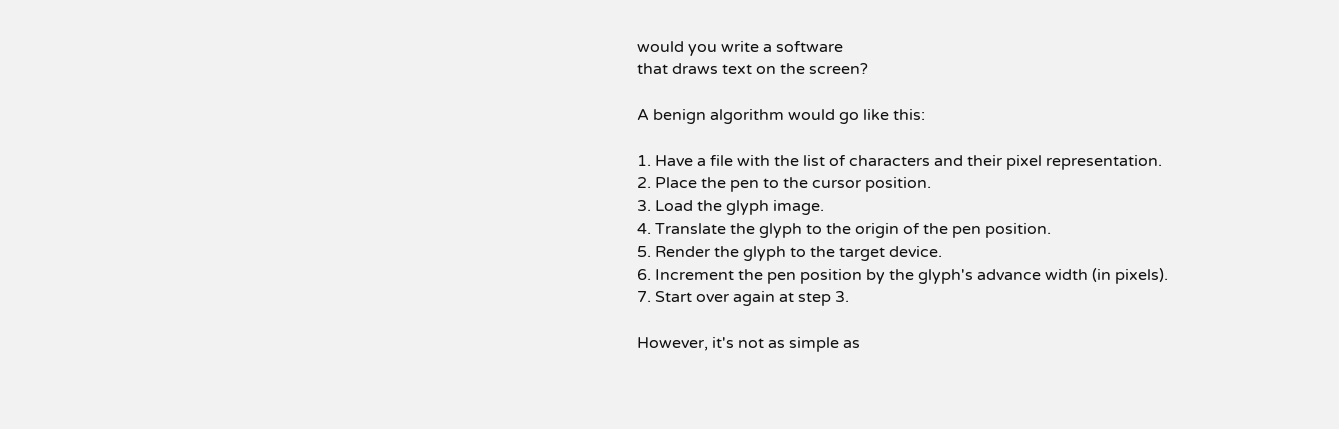would you write a software
that draws text on the screen?

A benign algorithm would go like this:

1. Have a file with the list of characters and their pixel representation.
2. Place the pen to the cursor position.
3. Load the glyph image.
4. Translate the glyph to the origin of the pen position.
5. Render the glyph to the target device.
6. Increment the pen position by the glyph's advance width (in pixels).
7. Start over again at step 3.

However, it's not as simple as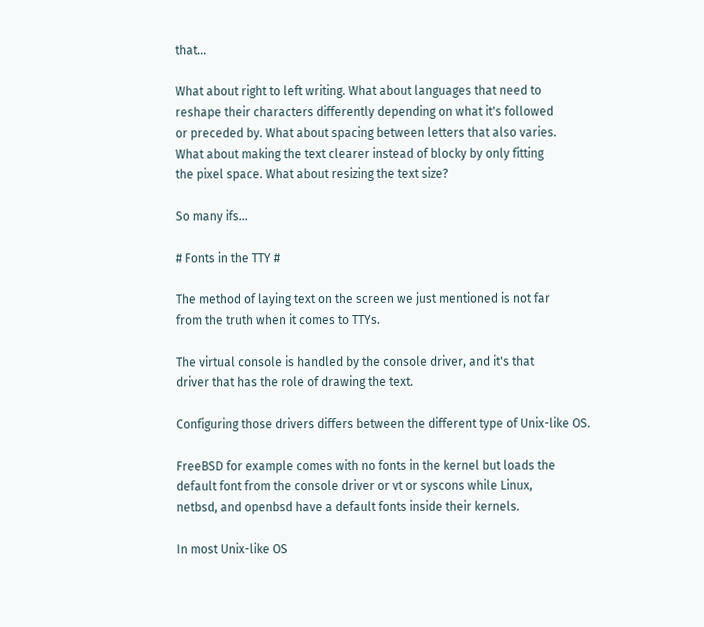that...

What about right to left writing. What about languages that need to
reshape their characters differently depending on what it's followed
or preceded by. What about spacing between letters that also varies.
What about making the text clearer instead of blocky by only fitting
the pixel space. What about resizing the text size?

So many ifs...

# Fonts in the TTY #

The method of laying text on the screen we just mentioned is not far
from the truth when it comes to TTYs.

The virtual console is handled by the console driver, and it's that
driver that has the role of drawing the text.

Configuring those drivers differs between the different type of Unix-like OS.

FreeBSD for example comes with no fonts in the kernel but loads the
default font from the console driver or vt or syscons while Linux,
netbsd, and openbsd have a default fonts inside their kernels.

In most Unix-like OS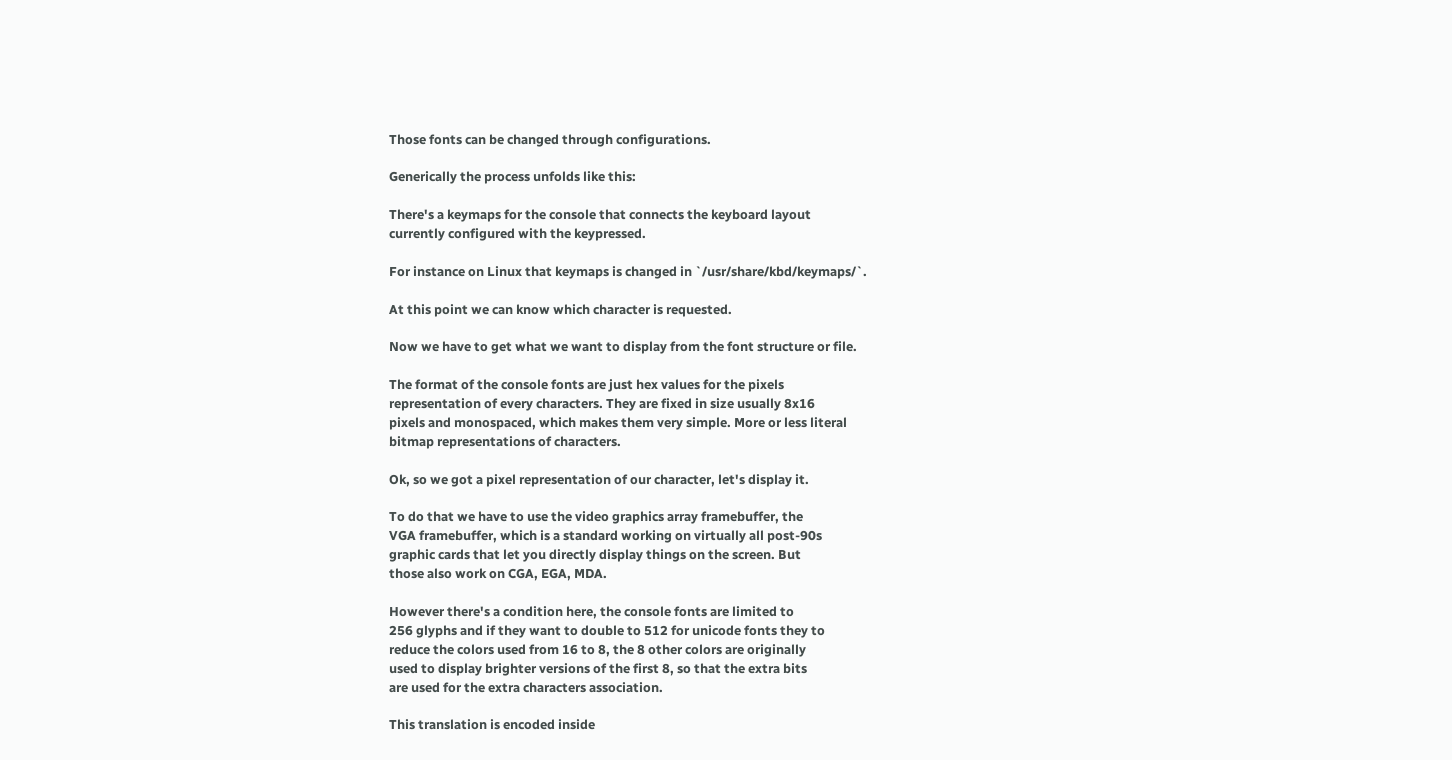Those fonts can be changed through configurations.

Generically the process unfolds like this:

There's a keymaps for the console that connects the keyboard layout
currently configured with the keypressed.

For instance on Linux that keymaps is changed in `/usr/share/kbd/keymaps/`.

At this point we can know which character is requested.

Now we have to get what we want to display from the font structure or file.

The format of the console fonts are just hex values for the pixels
representation of every characters. They are fixed in size usually 8x16
pixels and monospaced, which makes them very simple. More or less literal
bitmap representations of characters.

Ok, so we got a pixel representation of our character, let's display it.

To do that we have to use the video graphics array framebuffer, the
VGA framebuffer, which is a standard working on virtually all post-90s
graphic cards that let you directly display things on the screen. But
those also work on CGA, EGA, MDA.

However there's a condition here, the console fonts are limited to
256 glyphs and if they want to double to 512 for unicode fonts they to
reduce the colors used from 16 to 8, the 8 other colors are originally
used to display brighter versions of the first 8, so that the extra bits
are used for the extra characters association.

This translation is encoded inside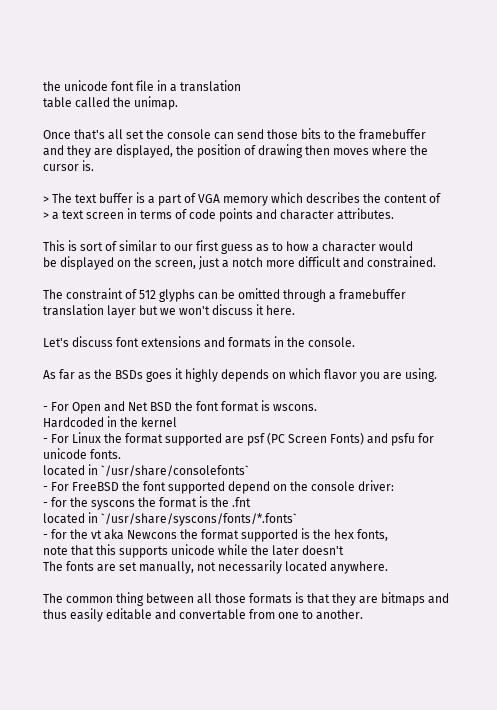the unicode font file in a translation
table called the unimap.

Once that's all set the console can send those bits to the framebuffer
and they are displayed, the position of drawing then moves where the
cursor is.

> The text buffer is a part of VGA memory which describes the content of
> a text screen in terms of code points and character attributes.

This is sort of similar to our first guess as to how a character would
be displayed on the screen, just a notch more difficult and constrained.

The constraint of 512 glyphs can be omitted through a framebuffer
translation layer but we won't discuss it here.

Let's discuss font extensions and formats in the console.

As far as the BSDs goes it highly depends on which flavor you are using.

- For Open and Net BSD the font format is wscons.
Hardcoded in the kernel
- For Linux the format supported are psf (PC Screen Fonts) and psfu for
unicode fonts.
located in `/usr/share/consolefonts`
- For FreeBSD the font supported depend on the console driver:
- for the syscons the format is the .fnt
located in `/usr/share/syscons/fonts/*.fonts`
- for the vt aka Newcons the format supported is the hex fonts,
note that this supports unicode while the later doesn't
The fonts are set manually, not necessarily located anywhere.

The common thing between all those formats is that they are bitmaps and
thus easily editable and convertable from one to another.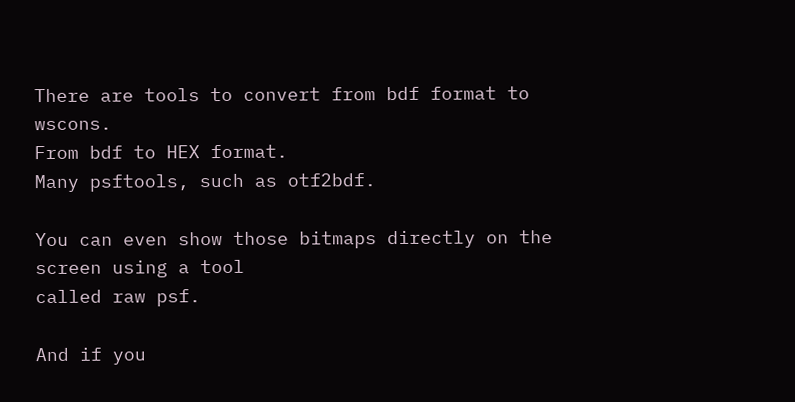There are tools to convert from bdf format to wscons.
From bdf to HEX format.
Many psftools, such as otf2bdf.

You can even show those bitmaps directly on the screen using a tool
called raw psf.

And if you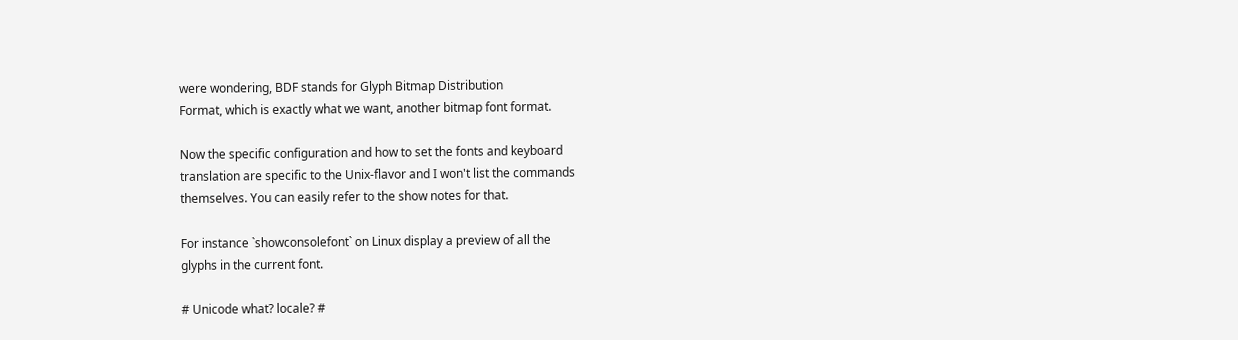were wondering, BDF stands for Glyph Bitmap Distribution
Format, which is exactly what we want, another bitmap font format.

Now the specific configuration and how to set the fonts and keyboard
translation are specific to the Unix-flavor and I won't list the commands
themselves. You can easily refer to the show notes for that.

For instance `showconsolefont` on Linux display a preview of all the
glyphs in the current font.

# Unicode what? locale? #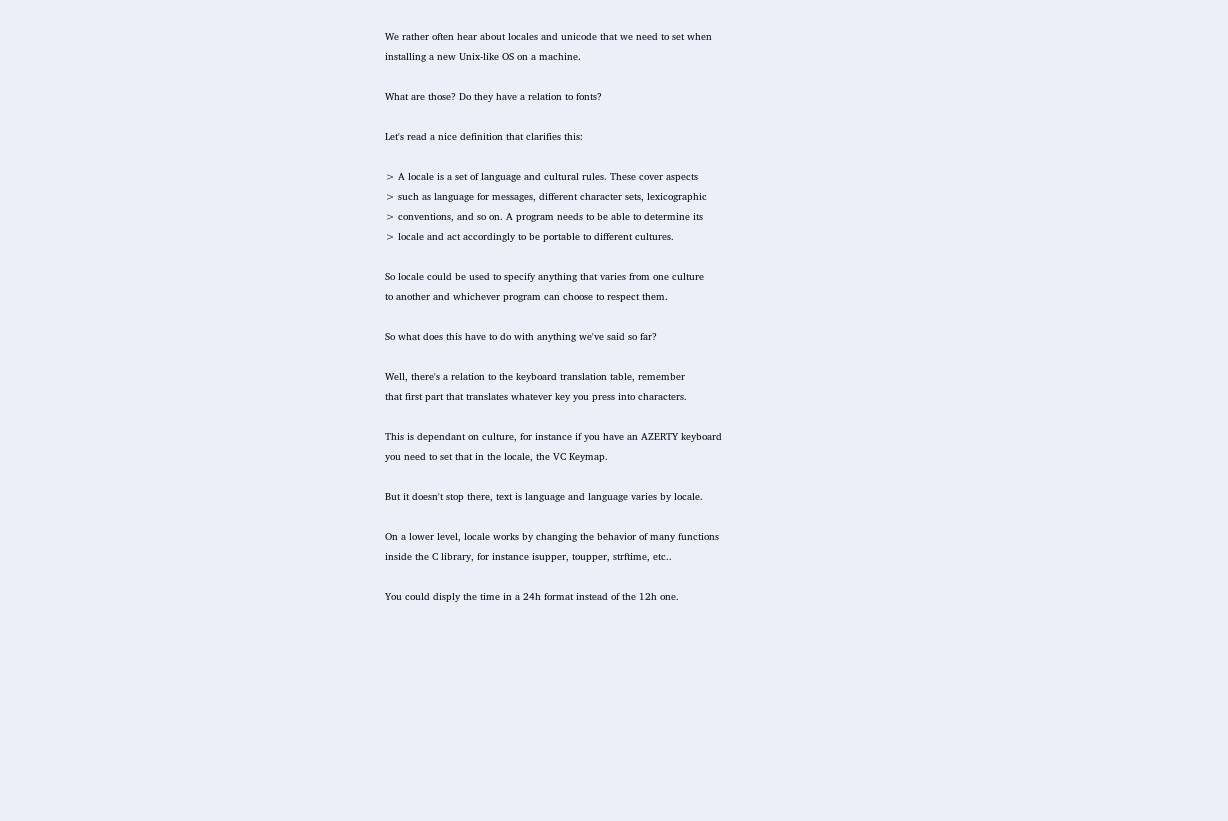We rather often hear about locales and unicode that we need to set when
installing a new Unix-like OS on a machine.

What are those? Do they have a relation to fonts?

Let's read a nice definition that clarifies this:

> A locale is a set of language and cultural rules. These cover aspects
> such as language for messages, different character sets, lexicographic
> conventions, and so on. A program needs to be able to determine its
> locale and act accordingly to be portable to different cultures.

So locale could be used to specify anything that varies from one culture
to another and whichever program can choose to respect them.

So what does this have to do with anything we've said so far?

Well, there's a relation to the keyboard translation table, remember
that first part that translates whatever key you press into characters.

This is dependant on culture, for instance if you have an AZERTY keyboard
you need to set that in the locale, the VC Keymap.

But it doesn't stop there, text is language and language varies by locale.

On a lower level, locale works by changing the behavior of many functions
inside the C library, for instance isupper, toupper, strftime, etc..

You could disply the time in a 24h format instead of the 12h one.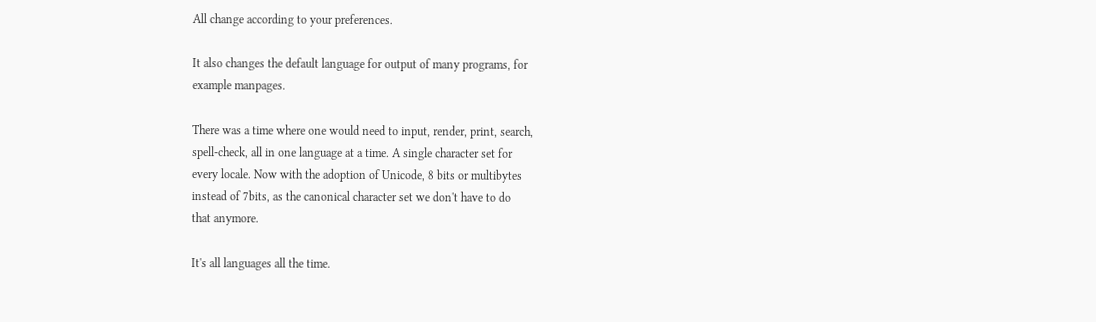All change according to your preferences.

It also changes the default language for output of many programs, for
example manpages.

There was a time where one would need to input, render, print, search,
spell-check, all in one language at a time. A single character set for
every locale. Now with the adoption of Unicode, 8 bits or multibytes
instead of 7bits, as the canonical character set we don't have to do
that anymore.

It's all languages all the time.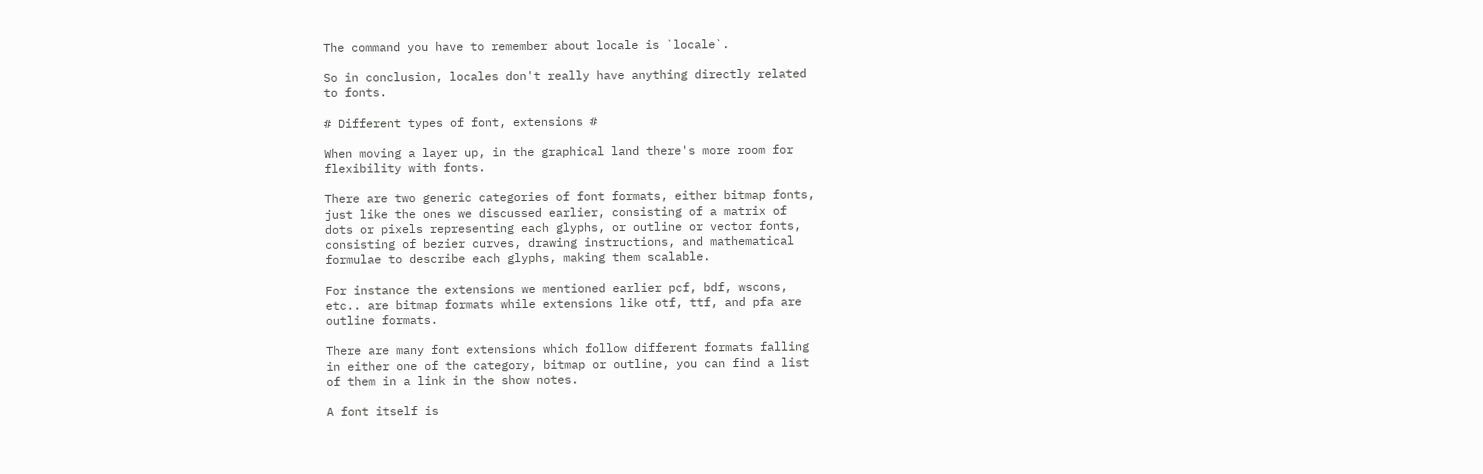The command you have to remember about locale is `locale`.

So in conclusion, locales don't really have anything directly related
to fonts.

# Different types of font, extensions #

When moving a layer up, in the graphical land there's more room for
flexibility with fonts.

There are two generic categories of font formats, either bitmap fonts,
just like the ones we discussed earlier, consisting of a matrix of
dots or pixels representing each glyphs, or outline or vector fonts,
consisting of bezier curves, drawing instructions, and mathematical
formulae to describe each glyphs, making them scalable.

For instance the extensions we mentioned earlier pcf, bdf, wscons,
etc.. are bitmap formats while extensions like otf, ttf, and pfa are
outline formats.

There are many font extensions which follow different formats falling
in either one of the category, bitmap or outline, you can find a list
of them in a link in the show notes.

A font itself is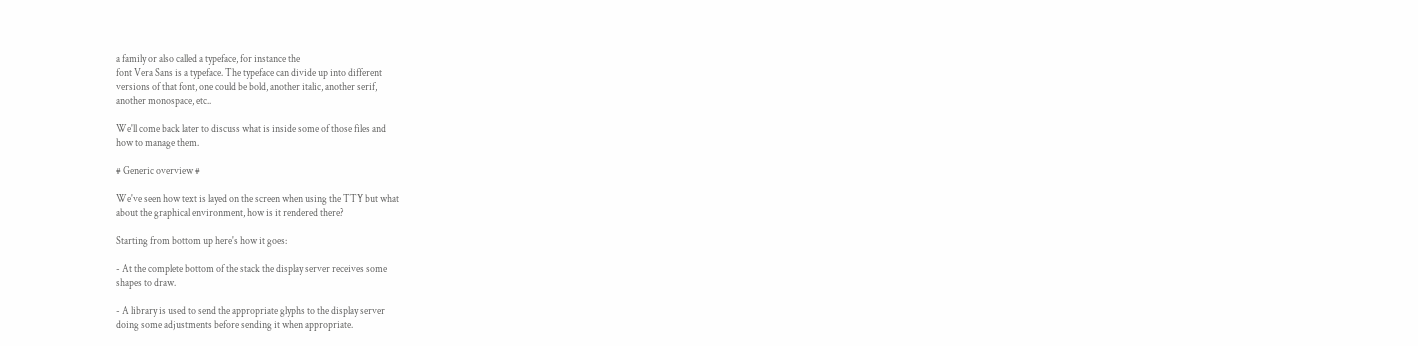a family or also called a typeface, for instance the
font Vera Sans is a typeface. The typeface can divide up into different
versions of that font, one could be bold, another italic, another serif,
another monospace, etc..

We'll come back later to discuss what is inside some of those files and
how to manage them.

# Generic overview #

We've seen how text is layed on the screen when using the TTY but what
about the graphical environment, how is it rendered there?

Starting from bottom up here's how it goes:

- At the complete bottom of the stack the display server receives some
shapes to draw.

- A library is used to send the appropriate glyphs to the display server
doing some adjustments before sending it when appropriate.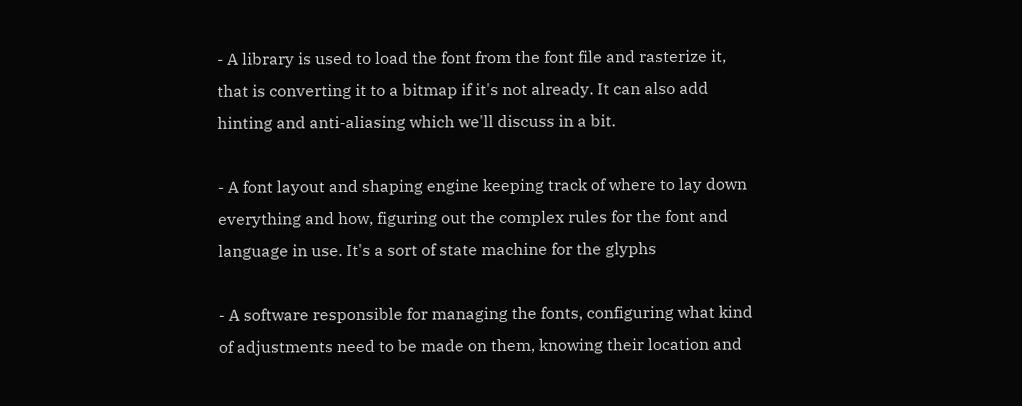- A library is used to load the font from the font file and rasterize it,
that is converting it to a bitmap if it's not already. It can also add
hinting and anti-aliasing which we'll discuss in a bit.

- A font layout and shaping engine keeping track of where to lay down
everything and how, figuring out the complex rules for the font and
language in use. It's a sort of state machine for the glyphs

- A software responsible for managing the fonts, configuring what kind
of adjustments need to be made on them, knowing their location and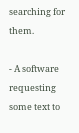searching for them.

- A software requesting some text to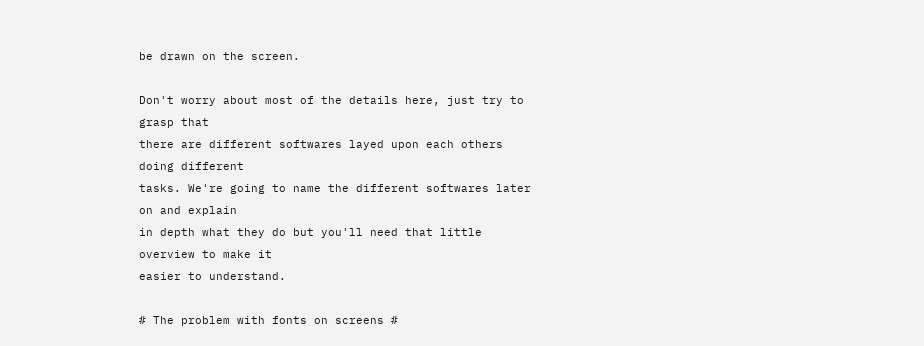be drawn on the screen.

Don't worry about most of the details here, just try to grasp that
there are different softwares layed upon each others doing different
tasks. We're going to name the different softwares later on and explain
in depth what they do but you'll need that little overview to make it
easier to understand.

# The problem with fonts on screens #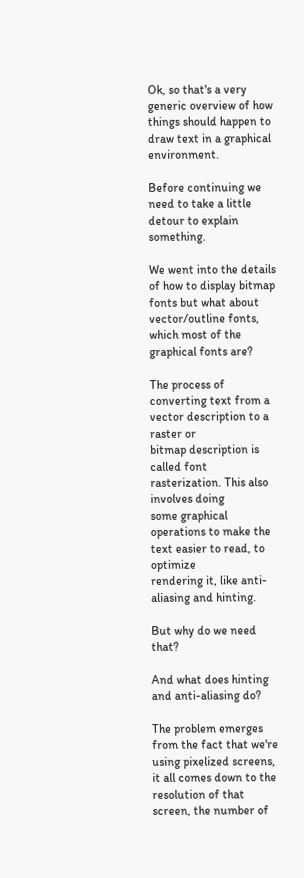Ok, so that's a very generic overview of how things should happen to
draw text in a graphical environment.

Before continuing we need to take a little detour to explain something.

We went into the details of how to display bitmap fonts but what about
vector/outline fonts, which most of the graphical fonts are?

The process of converting text from a vector description to a raster or
bitmap description is called font rasterization. This also involves doing
some graphical operations to make the text easier to read, to optimize
rendering it, like anti-aliasing and hinting.

But why do we need that?

And what does hinting and anti-aliasing do?

The problem emerges from the fact that we're using pixelized screens,
it all comes down to the resolution of that screen, the number of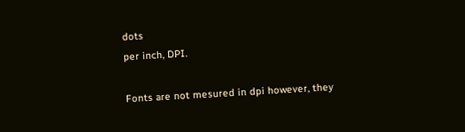dots
per inch, DPI.

Fonts are not mesured in dpi however, they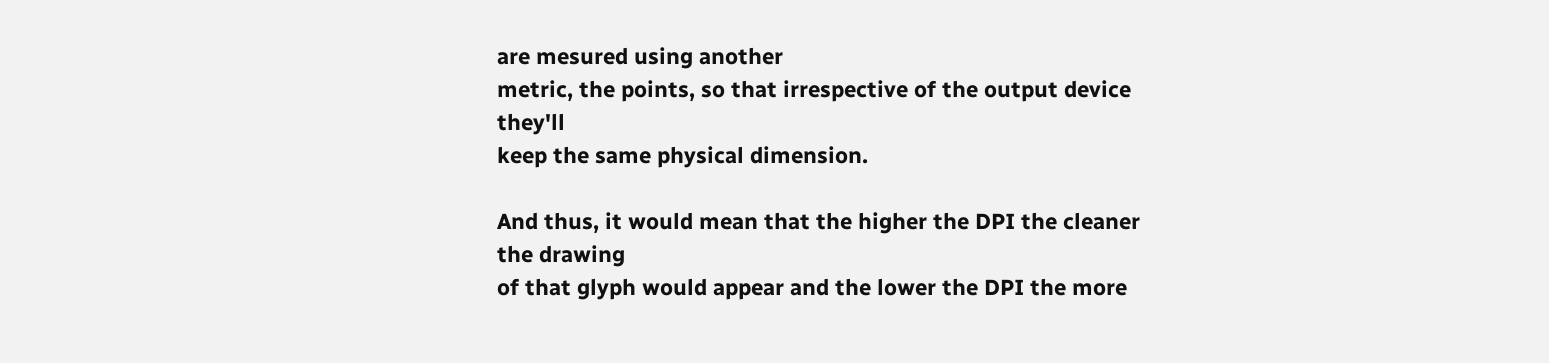are mesured using another
metric, the points, so that irrespective of the output device they'll
keep the same physical dimension.

And thus, it would mean that the higher the DPI the cleaner the drawing
of that glyph would appear and the lower the DPI the more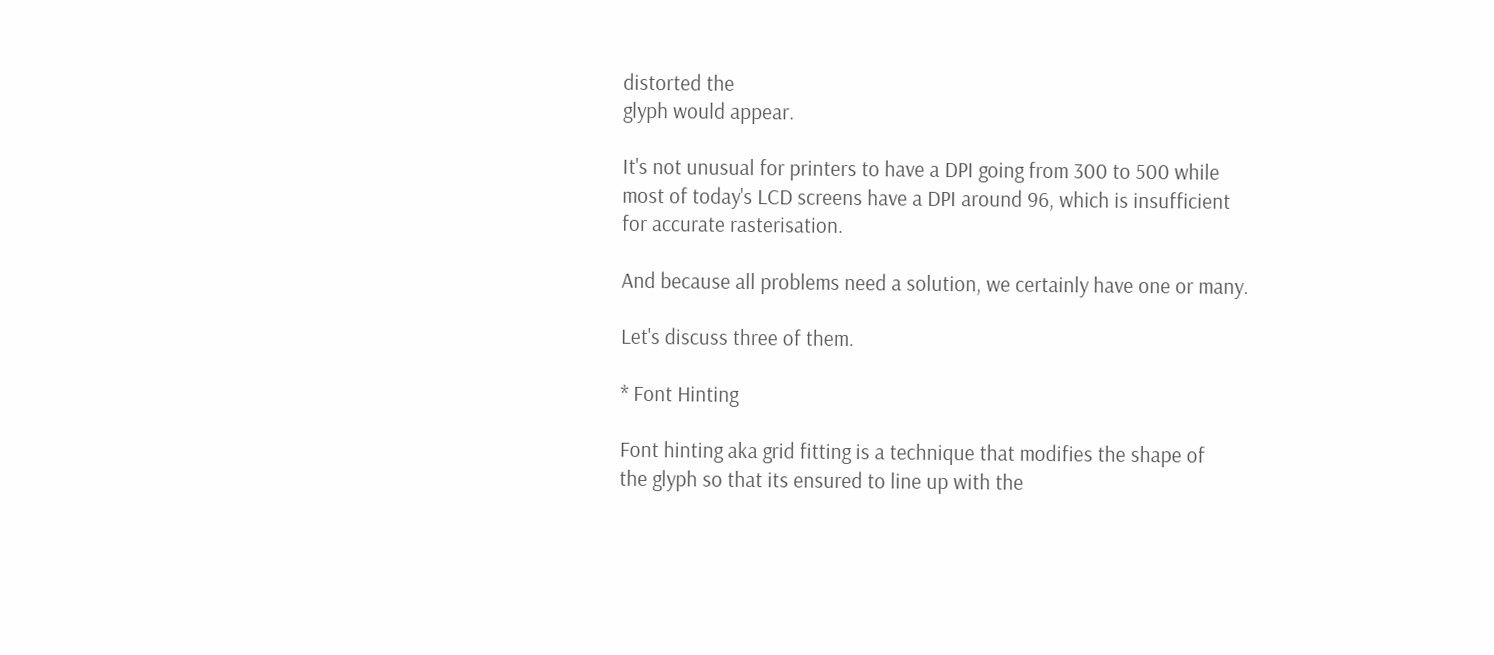distorted the
glyph would appear.

It's not unusual for printers to have a DPI going from 300 to 500 while
most of today's LCD screens have a DPI around 96, which is insufficient
for accurate rasterisation.

And because all problems need a solution, we certainly have one or many.

Let's discuss three of them.

* Font Hinting

Font hinting aka grid fitting is a technique that modifies the shape of
the glyph so that its ensured to line up with the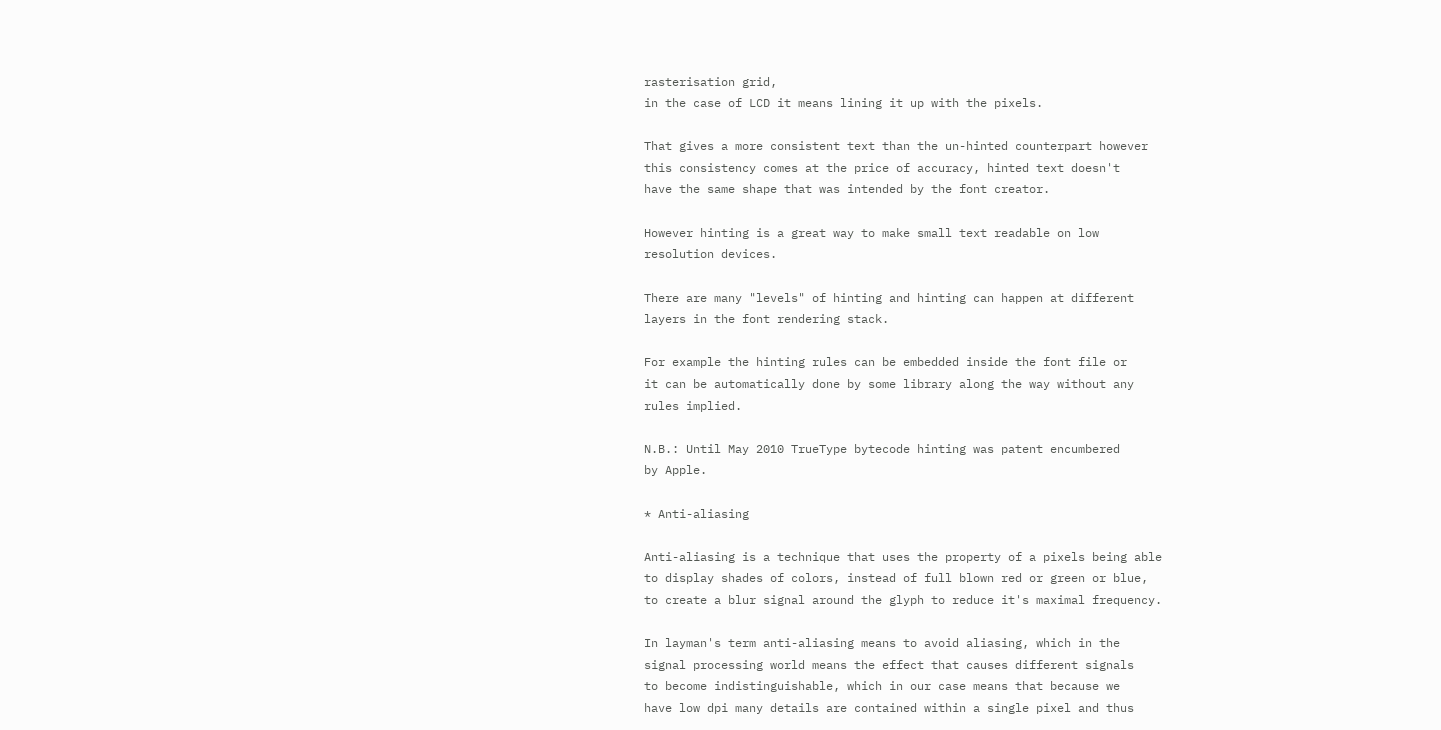rasterisation grid,
in the case of LCD it means lining it up with the pixels.

That gives a more consistent text than the un-hinted counterpart however
this consistency comes at the price of accuracy, hinted text doesn't
have the same shape that was intended by the font creator.

However hinting is a great way to make small text readable on low
resolution devices.

There are many "levels" of hinting and hinting can happen at different
layers in the font rendering stack.

For example the hinting rules can be embedded inside the font file or
it can be automatically done by some library along the way without any
rules implied.

N.B.: Until May 2010 TrueType bytecode hinting was patent encumbered
by Apple.

* Anti-aliasing

Anti-aliasing is a technique that uses the property of a pixels being able
to display shades of colors, instead of full blown red or green or blue,
to create a blur signal around the glyph to reduce it's maximal frequency.

In layman's term anti-aliasing means to avoid aliasing, which in the
signal processing world means the effect that causes different signals
to become indistinguishable, which in our case means that because we
have low dpi many details are contained within a single pixel and thus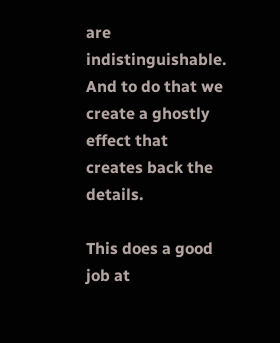are indistinguishable. And to do that we create a ghostly effect that
creates back the details.

This does a good job at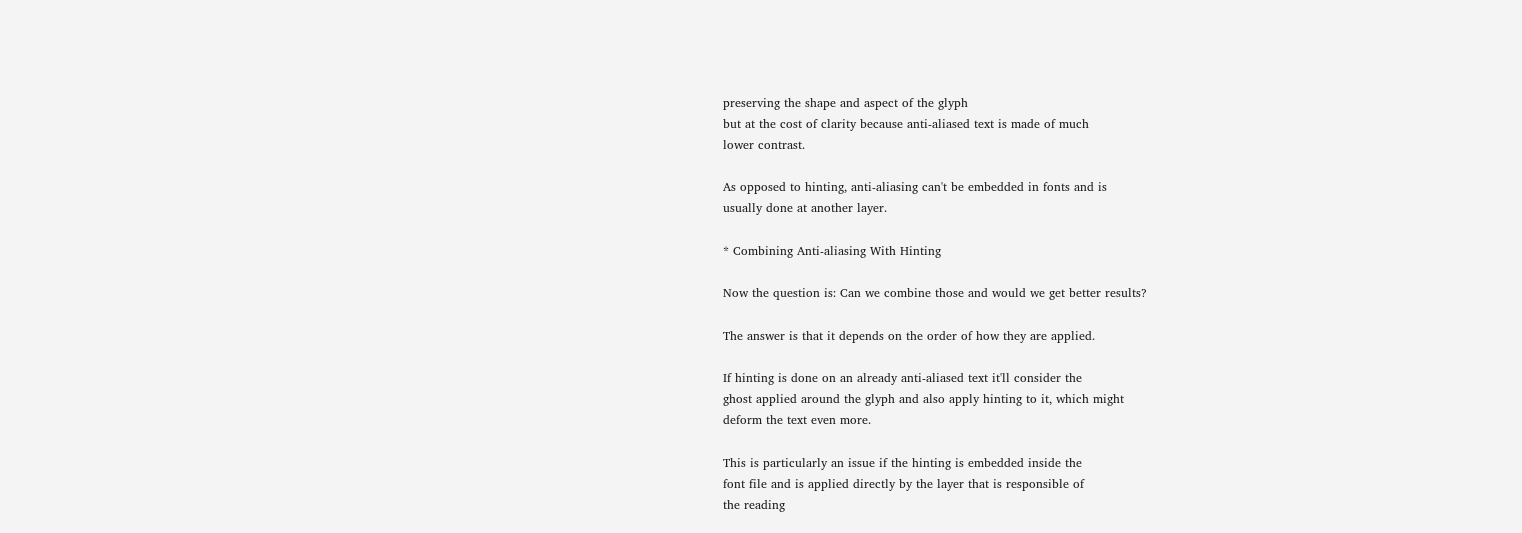preserving the shape and aspect of the glyph
but at the cost of clarity because anti-aliased text is made of much
lower contrast.

As opposed to hinting, anti-aliasing can't be embedded in fonts and is
usually done at another layer.

* Combining Anti-aliasing With Hinting

Now the question is: Can we combine those and would we get better results?

The answer is that it depends on the order of how they are applied.

If hinting is done on an already anti-aliased text it'll consider the
ghost applied around the glyph and also apply hinting to it, which might
deform the text even more.

This is particularly an issue if the hinting is embedded inside the
font file and is applied directly by the layer that is responsible of
the reading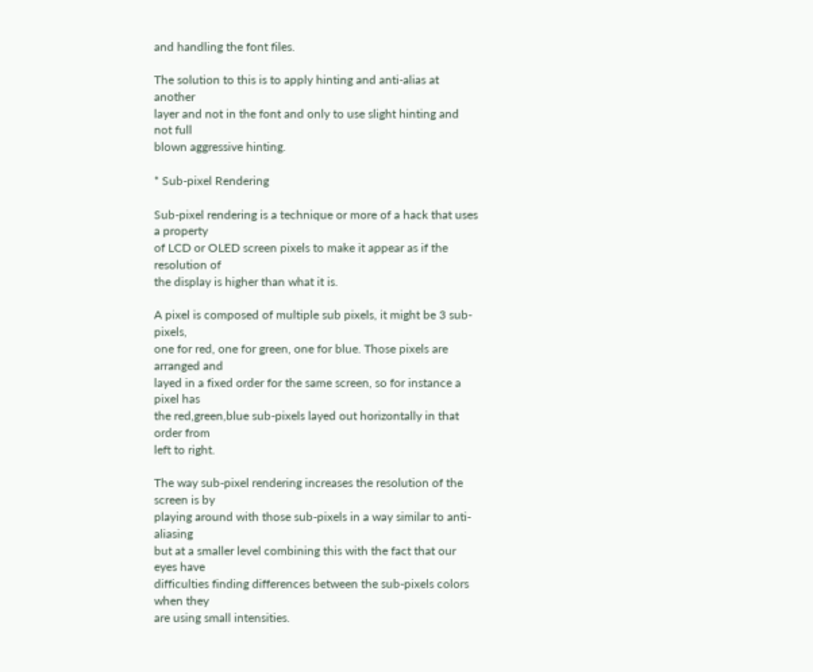and handling the font files.

The solution to this is to apply hinting and anti-alias at another
layer and not in the font and only to use slight hinting and not full
blown aggressive hinting.

* Sub-pixel Rendering

Sub-pixel rendering is a technique or more of a hack that uses a property
of LCD or OLED screen pixels to make it appear as if the resolution of
the display is higher than what it is.

A pixel is composed of multiple sub pixels, it might be 3 sub-pixels,
one for red, one for green, one for blue. Those pixels are arranged and
layed in a fixed order for the same screen, so for instance a pixel has
the red,green,blue sub-pixels layed out horizontally in that order from
left to right.

The way sub-pixel rendering increases the resolution of the screen is by
playing around with those sub-pixels in a way similar to anti-aliasing
but at a smaller level combining this with the fact that our eyes have
difficulties finding differences between the sub-pixels colors when they
are using small intensities.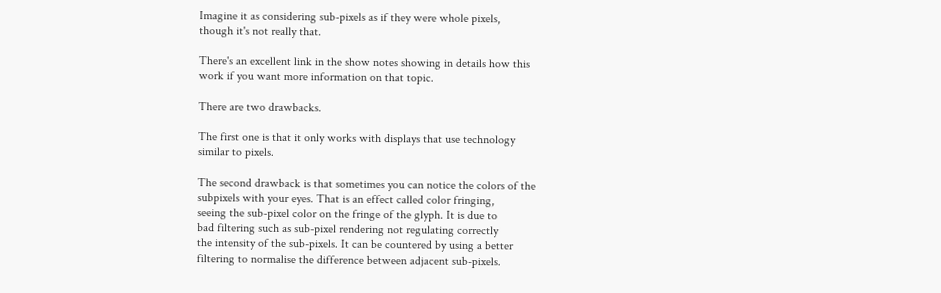Imagine it as considering sub-pixels as if they were whole pixels,
though it's not really that.

There's an excellent link in the show notes showing in details how this
work if you want more information on that topic.

There are two drawbacks.

The first one is that it only works with displays that use technology
similar to pixels.

The second drawback is that sometimes you can notice the colors of the
subpixels with your eyes. That is an effect called color fringing,
seeing the sub-pixel color on the fringe of the glyph. It is due to
bad filtering such as sub-pixel rendering not regulating correctly
the intensity of the sub-pixels. It can be countered by using a better
filtering to normalise the difference between adjacent sub-pixels.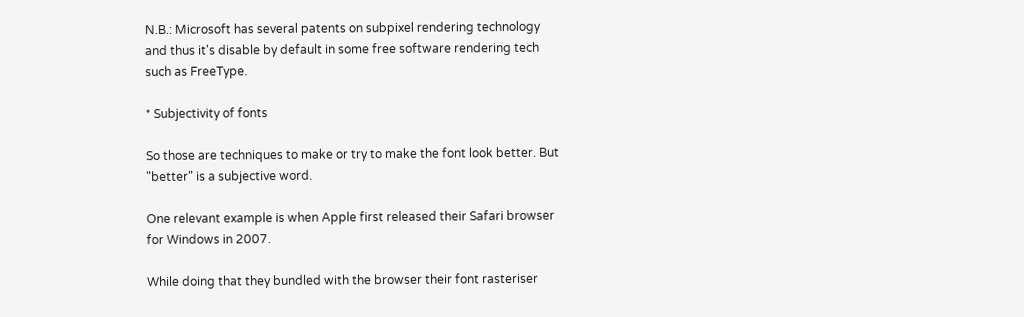N.B.: Microsoft has several patents on subpixel rendering technology
and thus it's disable by default in some free software rendering tech
such as FreeType.

* Subjectivity of fonts

So those are techniques to make or try to make the font look better. But
"better" is a subjective word.

One relevant example is when Apple first released their Safari browser
for Windows in 2007.

While doing that they bundled with the browser their font rasteriser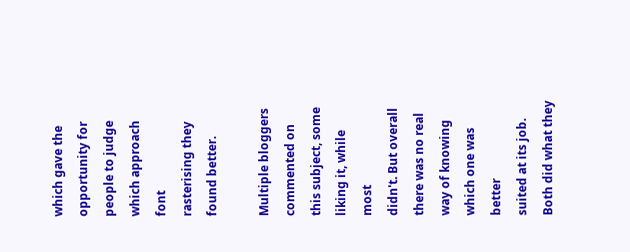which gave the opportunity for people to judge which approach font
rasterising they found better.

Multiple bloggers commented on this subject, some liking it, while most
didn't. But overall there was no real way of knowing which one was better
suited at its job. Both did what they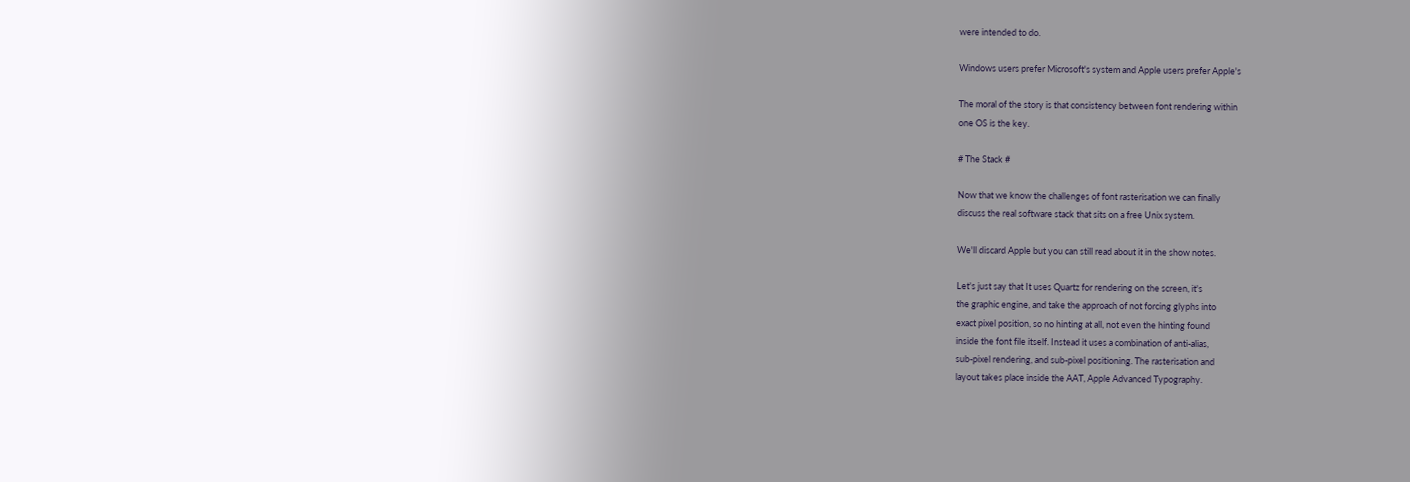were intended to do.

Windows users prefer Microsoft's system and Apple users prefer Apple's

The moral of the story is that consistency between font rendering within
one OS is the key.

# The Stack #

Now that we know the challenges of font rasterisation we can finally
discuss the real software stack that sits on a free Unix system.

We'll discard Apple but you can still read about it in the show notes.

Let's just say that It uses Quartz for rendering on the screen, it's
the graphic engine, and take the approach of not forcing glyphs into
exact pixel position, so no hinting at all, not even the hinting found
inside the font file itself. Instead it uses a combination of anti-alias,
sub-pixel rendering, and sub-pixel positioning. The rasterisation and
layout takes place inside the AAT, Apple Advanced Typography.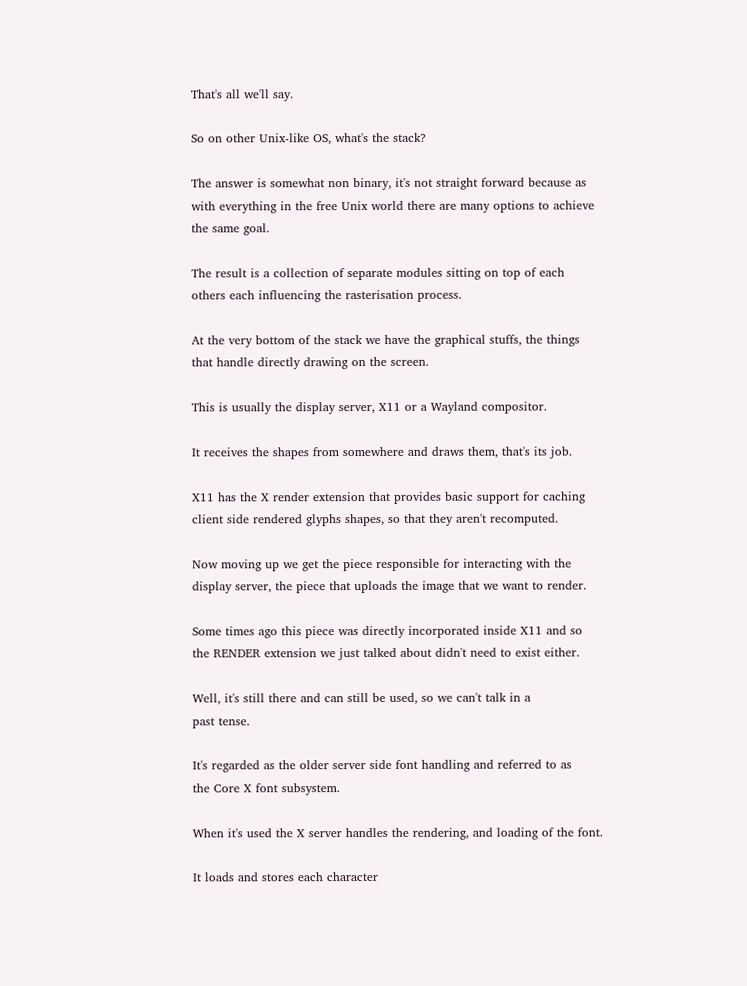That's all we'll say.

So on other Unix-like OS, what's the stack?

The answer is somewhat non binary, it's not straight forward because as
with everything in the free Unix world there are many options to achieve
the same goal.

The result is a collection of separate modules sitting on top of each
others each influencing the rasterisation process.

At the very bottom of the stack we have the graphical stuffs, the things
that handle directly drawing on the screen.

This is usually the display server, X11 or a Wayland compositor.

It receives the shapes from somewhere and draws them, that's its job.

X11 has the X render extension that provides basic support for caching
client side rendered glyphs shapes, so that they aren't recomputed.

Now moving up we get the piece responsible for interacting with the
display server, the piece that uploads the image that we want to render.

Some times ago this piece was directly incorporated inside X11 and so
the RENDER extension we just talked about didn't need to exist either.

Well, it's still there and can still be used, so we can't talk in a
past tense.

It's regarded as the older server side font handling and referred to as
the Core X font subsystem.

When it's used the X server handles the rendering, and loading of the font.

It loads and stores each character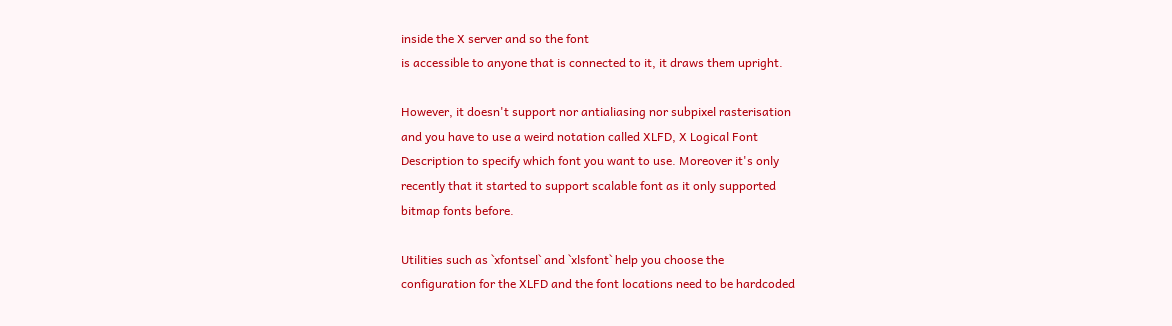inside the X server and so the font
is accessible to anyone that is connected to it, it draws them upright.

However, it doesn't support nor antialiasing nor subpixel rasterisation
and you have to use a weird notation called XLFD, X Logical Font
Description to specify which font you want to use. Moreover it's only
recently that it started to support scalable font as it only supported
bitmap fonts before.

Utilities such as `xfontsel` and `xlsfont` help you choose the
configuration for the XLFD and the font locations need to be hardcoded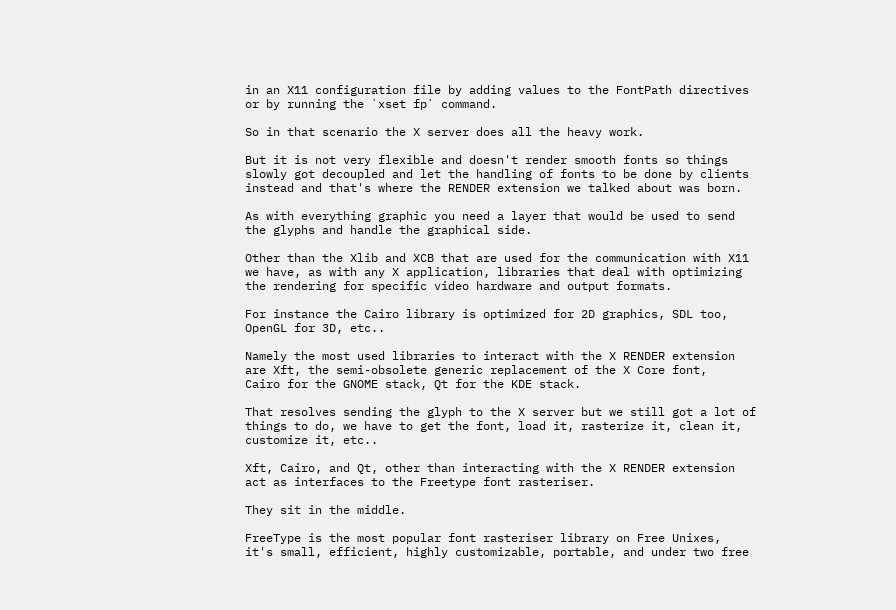in an X11 configuration file by adding values to the FontPath directives
or by running the `xset fp` command.

So in that scenario the X server does all the heavy work.

But it is not very flexible and doesn't render smooth fonts so things
slowly got decoupled and let the handling of fonts to be done by clients
instead and that's where the RENDER extension we talked about was born.

As with everything graphic you need a layer that would be used to send
the glyphs and handle the graphical side.

Other than the Xlib and XCB that are used for the communication with X11
we have, as with any X application, libraries that deal with optimizing
the rendering for specific video hardware and output formats.

For instance the Cairo library is optimized for 2D graphics, SDL too,
OpenGL for 3D, etc..

Namely the most used libraries to interact with the X RENDER extension
are Xft, the semi-obsolete generic replacement of the X Core font,
Cairo for the GNOME stack, Qt for the KDE stack.

That resolves sending the glyph to the X server but we still got a lot of
things to do, we have to get the font, load it, rasterize it, clean it,
customize it, etc..

Xft, Cairo, and Qt, other than interacting with the X RENDER extension
act as interfaces to the Freetype font rasteriser.

They sit in the middle.

FreeType is the most popular font rasteriser library on Free Unixes,
it's small, efficient, highly customizable, portable, and under two free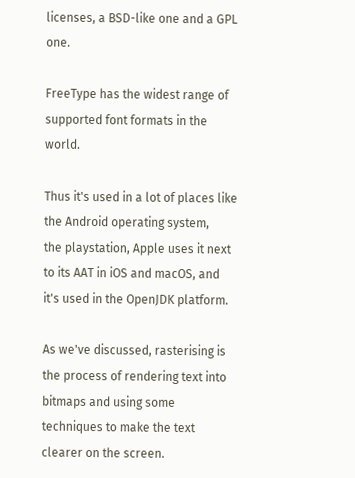licenses, a BSD-like one and a GPL one.

FreeType has the widest range of supported font formats in the world.

Thus it's used in a lot of places like the Android operating system,
the playstation, Apple uses it next to its AAT in iOS and macOS, and
it's used in the OpenJDK platform.

As we've discussed, rasterising is the process of rendering text into
bitmaps and using some techniques to make the text clearer on the screen.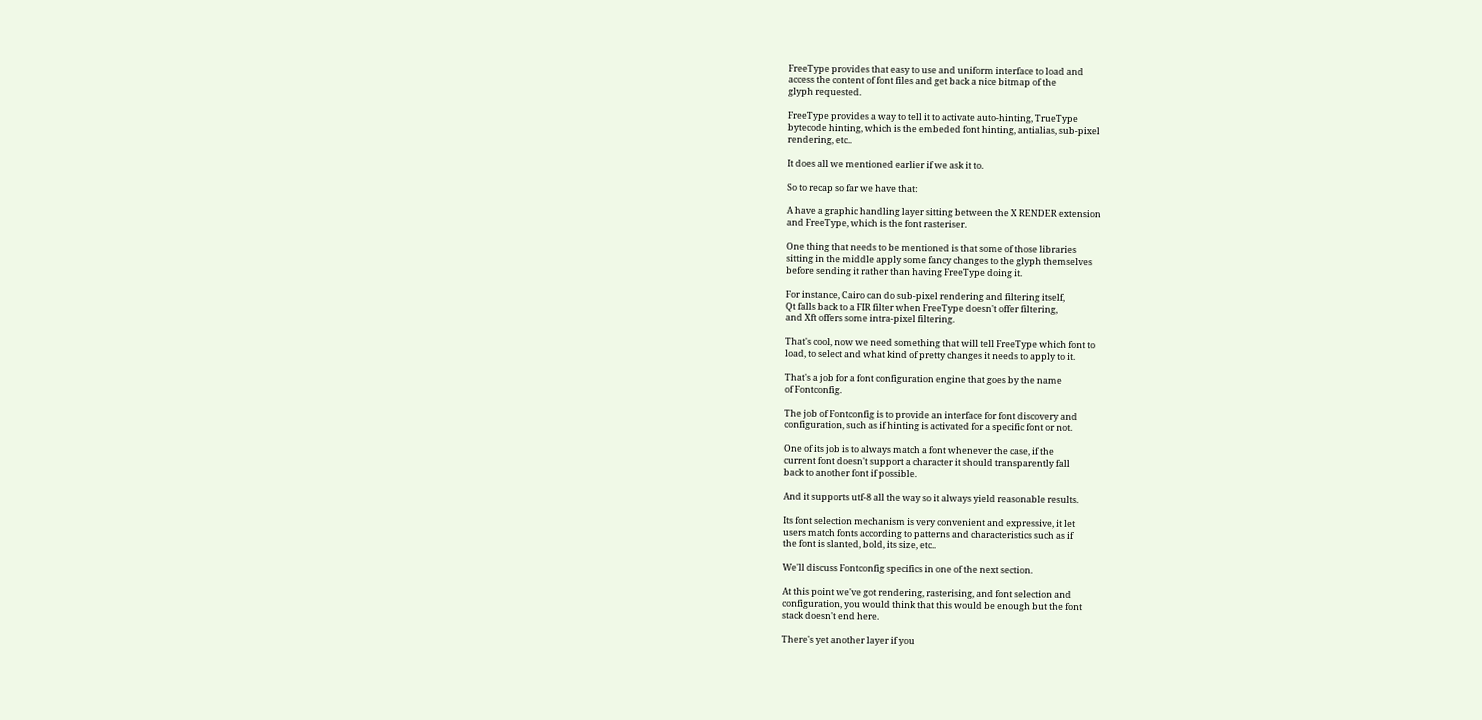FreeType provides that easy to use and uniform interface to load and
access the content of font files and get back a nice bitmap of the
glyph requested.

FreeType provides a way to tell it to activate auto-hinting, TrueType
bytecode hinting, which is the embeded font hinting, antialias, sub-pixel
rendering, etc..

It does all we mentioned earlier if we ask it to.

So to recap so far we have that:

A have a graphic handling layer sitting between the X RENDER extension
and FreeType, which is the font rasteriser.

One thing that needs to be mentioned is that some of those libraries
sitting in the middle apply some fancy changes to the glyph themselves
before sending it rather than having FreeType doing it.

For instance, Cairo can do sub-pixel rendering and filtering itself,
Qt falls back to a FIR filter when FreeType doesn't offer filtering,
and Xft offers some intra-pixel filtering.

That's cool, now we need something that will tell FreeType which font to
load, to select and what kind of pretty changes it needs to apply to it.

That's a job for a font configuration engine that goes by the name
of Fontconfig.

The job of Fontconfig is to provide an interface for font discovery and
configuration, such as if hinting is activated for a specific font or not.

One of its job is to always match a font whenever the case, if the
current font doesn't support a character it should transparently fall
back to another font if possible.

And it supports utf-8 all the way so it always yield reasonable results.

Its font selection mechanism is very convenient and expressive, it let
users match fonts according to patterns and characteristics such as if
the font is slanted, bold, its size, etc..

We'll discuss Fontconfig specifics in one of the next section.

At this point we've got rendering, rasterising, and font selection and
configuration, you would think that this would be enough but the font
stack doesn't end here.

There's yet another layer if you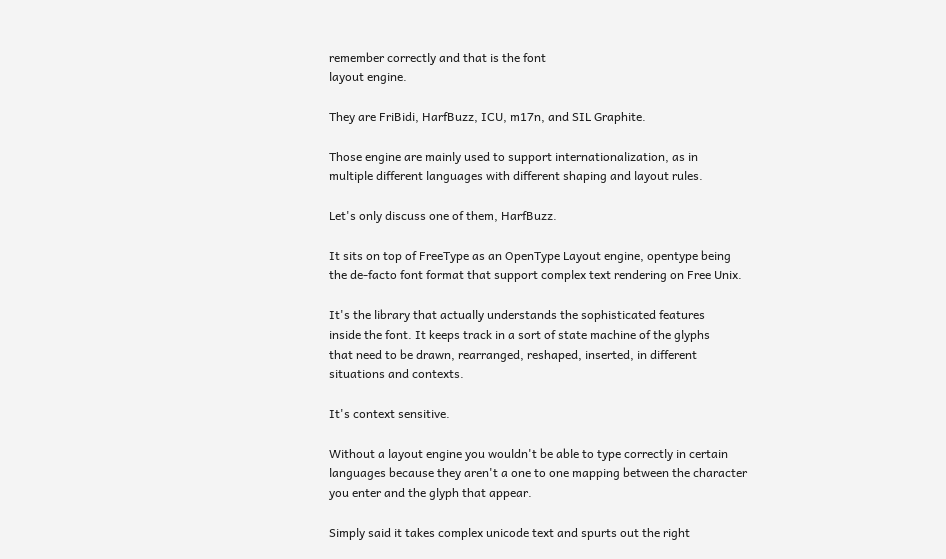remember correctly and that is the font
layout engine.

They are FriBidi, HarfBuzz, ICU, m17n, and SIL Graphite.

Those engine are mainly used to support internationalization, as in
multiple different languages with different shaping and layout rules.

Let's only discuss one of them, HarfBuzz.

It sits on top of FreeType as an OpenType Layout engine, opentype being
the de-facto font format that support complex text rendering on Free Unix.

It's the library that actually understands the sophisticated features
inside the font. It keeps track in a sort of state machine of the glyphs
that need to be drawn, rearranged, reshaped, inserted, in different
situations and contexts.

It's context sensitive.

Without a layout engine you wouldn't be able to type correctly in certain
languages because they aren't a one to one mapping between the character
you enter and the glyph that appear.

Simply said it takes complex unicode text and spurts out the right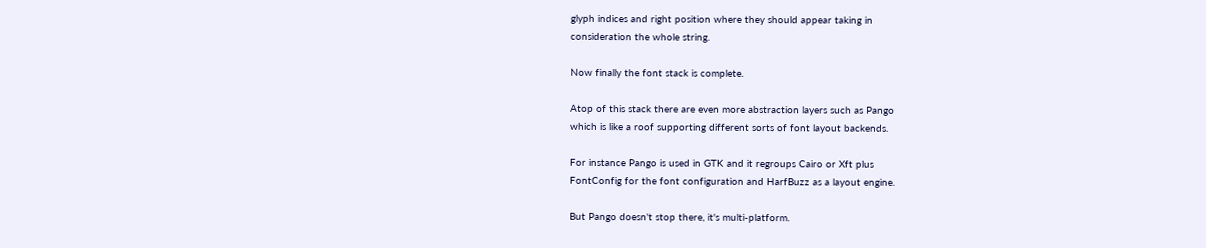glyph indices and right position where they should appear taking in
consideration the whole string.

Now finally the font stack is complete.

Atop of this stack there are even more abstraction layers such as Pango
which is like a roof supporting different sorts of font layout backends.

For instance Pango is used in GTK and it regroups Cairo or Xft plus
FontConfig for the font configuration and HarfBuzz as a layout engine.

But Pango doesn't stop there, it's multi-platform.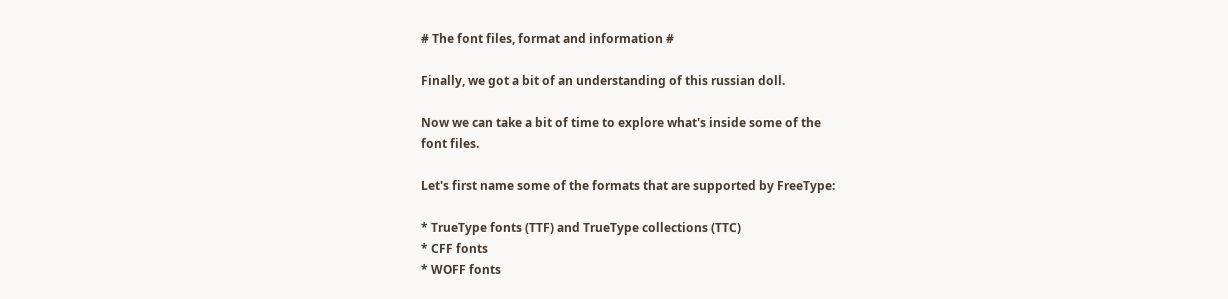# The font files, format and information #

Finally, we got a bit of an understanding of this russian doll.

Now we can take a bit of time to explore what's inside some of the
font files.

Let's first name some of the formats that are supported by FreeType:

* TrueType fonts (TTF) and TrueType collections (TTC)
* CFF fonts
* WOFF fonts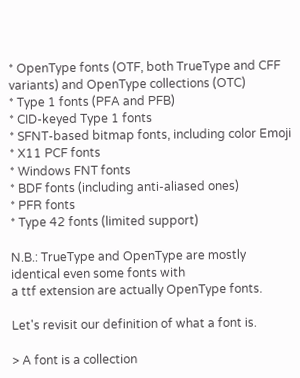* OpenType fonts (OTF, both TrueType and CFF variants) and OpenType collections (OTC)
* Type 1 fonts (PFA and PFB)
* CID-keyed Type 1 fonts
* SFNT-based bitmap fonts, including color Emoji
* X11 PCF fonts
* Windows FNT fonts
* BDF fonts (including anti-aliased ones)
* PFR fonts
* Type 42 fonts (limited support)

N.B.: TrueType and OpenType are mostly identical even some fonts with
a ttf extension are actually OpenType fonts.

Let's revisit our definition of what a font is.

> A font is a collection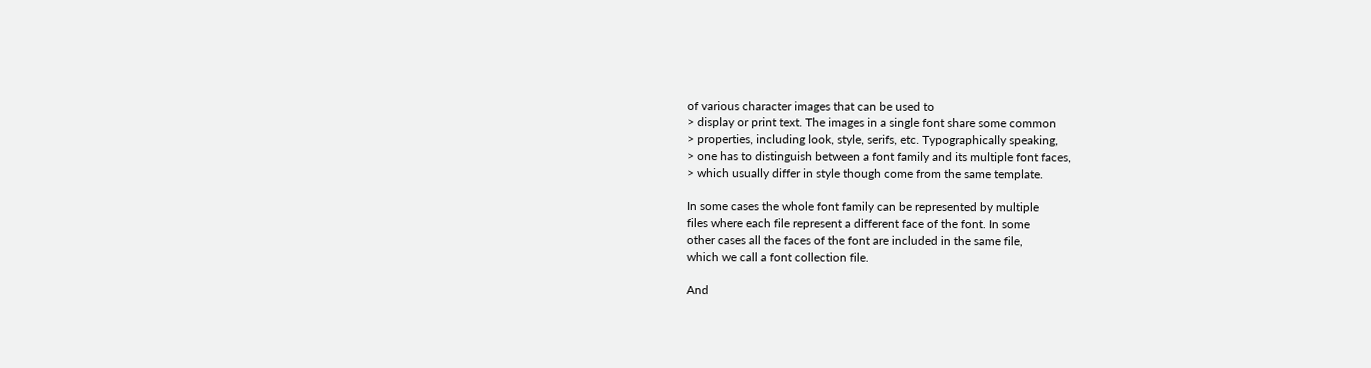of various character images that can be used to
> display or print text. The images in a single font share some common
> properties, including look, style, serifs, etc. Typographically speaking,
> one has to distinguish between a font family and its multiple font faces,
> which usually differ in style though come from the same template.

In some cases the whole font family can be represented by multiple
files where each file represent a different face of the font. In some
other cases all the faces of the font are included in the same file,
which we call a font collection file.

And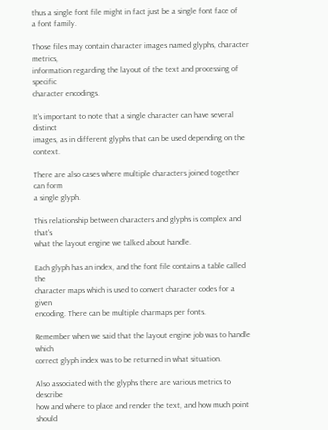thus a single font file might in fact just be a single font face of
a font family.

Those files may contain character images named glyphs, character metrics,
information regarding the layout of the text and processing of specific
character encodings.

It's important to note that a single character can have several distinct
images, as in different glyphs that can be used depending on the context.

There are also cases where multiple characters joined together can form
a single glyph.

This relationship between characters and glyphs is complex and that's
what the layout engine we talked about handle.

Each glyph has an index, and the font file contains a table called the
character maps which is used to convert character codes for a given
encoding. There can be multiple charmaps per fonts.

Remember when we said that the layout engine job was to handle which
correct glyph index was to be returned in what situation.

Also associated with the glyphs there are various metrics to describe
how and where to place and render the text, and how much point should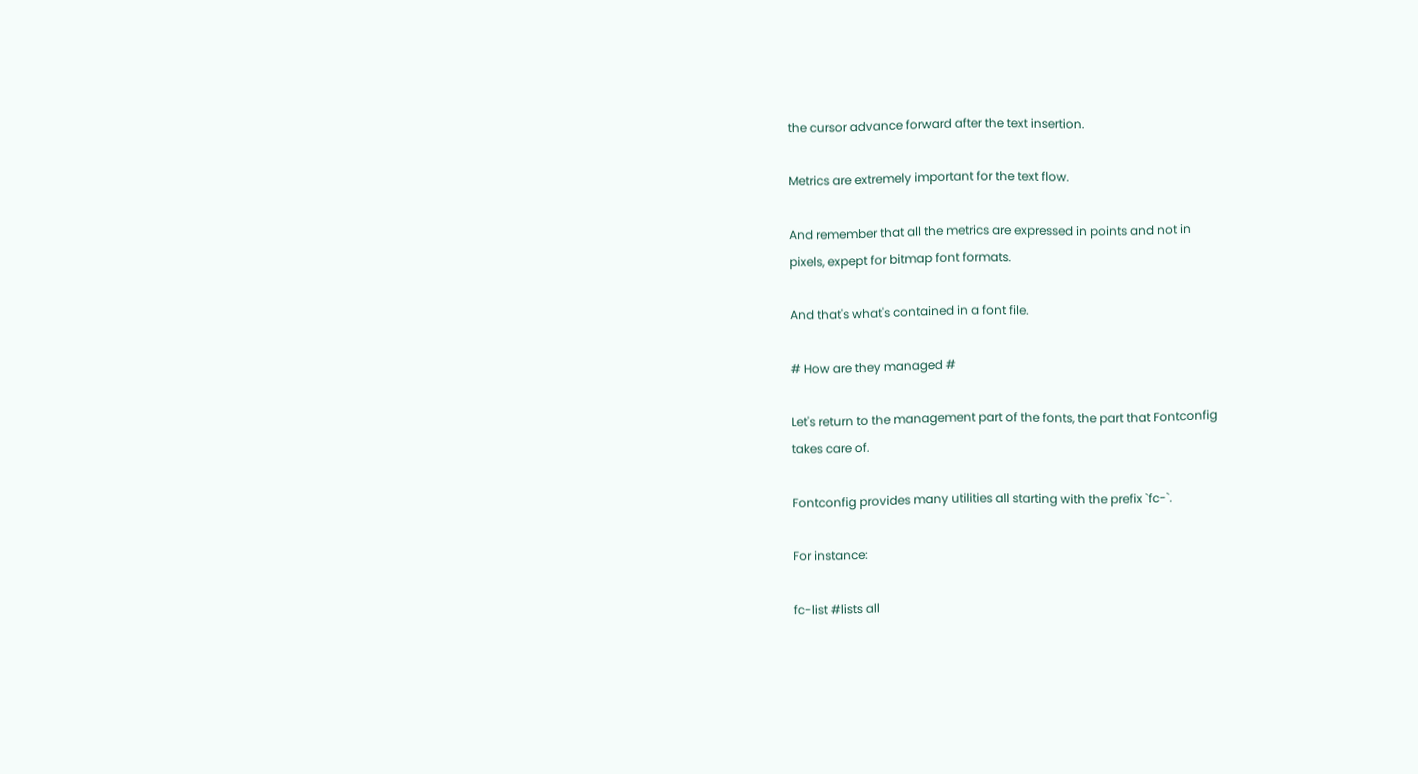the cursor advance forward after the text insertion.

Metrics are extremely important for the text flow.

And remember that all the metrics are expressed in points and not in
pixels, expept for bitmap font formats.

And that's what's contained in a font file.

# How are they managed #

Let's return to the management part of the fonts, the part that Fontconfig
takes care of.

Fontconfig provides many utilities all starting with the prefix `fc-`.

For instance:

fc-list #lists all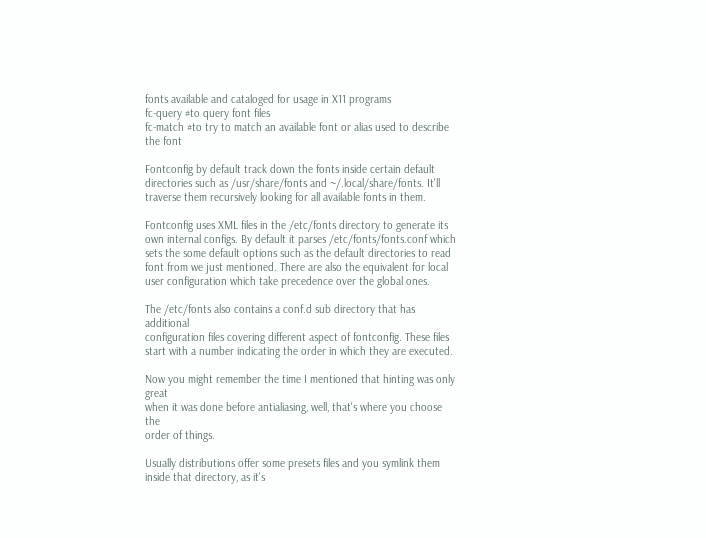fonts available and cataloged for usage in X11 programs
fc-query #to query font files
fc-match #to try to match an available font or alias used to describe the font

Fontconfig by default track down the fonts inside certain default
directories such as /usr/share/fonts and ~/.local/share/fonts. It'll
traverse them recursively looking for all available fonts in them.

Fontconfig uses XML files in the /etc/fonts directory to generate its
own internal configs. By default it parses /etc/fonts/fonts.conf which
sets the some default options such as the default directories to read
font from we just mentioned. There are also the equivalent for local
user configuration which take precedence over the global ones.

The /etc/fonts also contains a conf.d sub directory that has additional
configuration files covering different aspect of fontconfig. These files
start with a number indicating the order in which they are executed.

Now you might remember the time I mentioned that hinting was only great
when it was done before antialiasing, well, that's where you choose the
order of things.

Usually distributions offer some presets files and you symlink them
inside that directory, as it's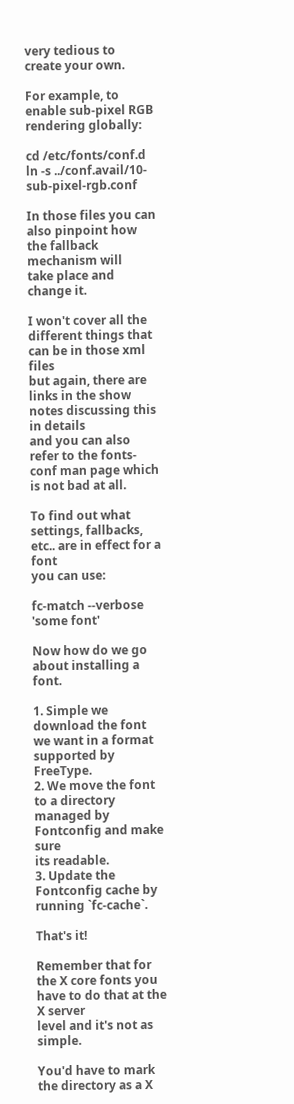very tedious to create your own.

For example, to enable sub-pixel RGB rendering globally:

cd /etc/fonts/conf.d
ln -s ../conf.avail/10-sub-pixel-rgb.conf

In those files you can also pinpoint how the fallback mechanism will
take place and change it.

I won't cover all the different things that can be in those xml files
but again, there are links in the show notes discussing this in details
and you can also refer to the fonts-conf man page which is not bad at all.

To find out what settings, fallbacks, etc.. are in effect for a font
you can use:

fc-match --verbose 'some font'

Now how do we go about installing a font.

1. Simple we download the font we want in a format supported by FreeType.
2. We move the font to a directory managed by Fontconfig and make sure
its readable.
3. Update the Fontconfig cache by running `fc-cache`.

That's it!

Remember that for the X core fonts you have to do that at the X server
level and it's not as simple.

You'd have to mark the directory as a X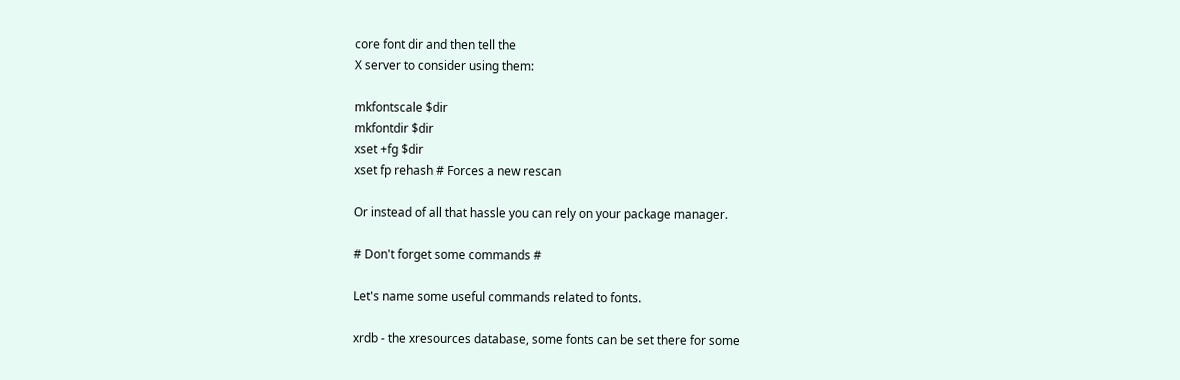core font dir and then tell the
X server to consider using them:

mkfontscale $dir
mkfontdir $dir
xset +fg $dir
xset fp rehash # Forces a new rescan

Or instead of all that hassle you can rely on your package manager.

# Don't forget some commands #

Let's name some useful commands related to fonts.

xrdb - the xresources database, some fonts can be set there for some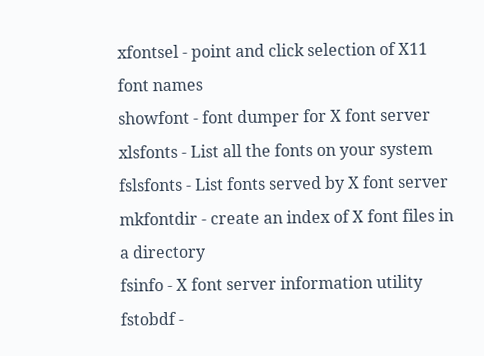xfontsel - point and click selection of X11 font names
showfont - font dumper for X font server
xlsfonts - List all the fonts on your system
fslsfonts - List fonts served by X font server
mkfontdir - create an index of X font files in a directory
fsinfo - X font server information utility
fstobdf -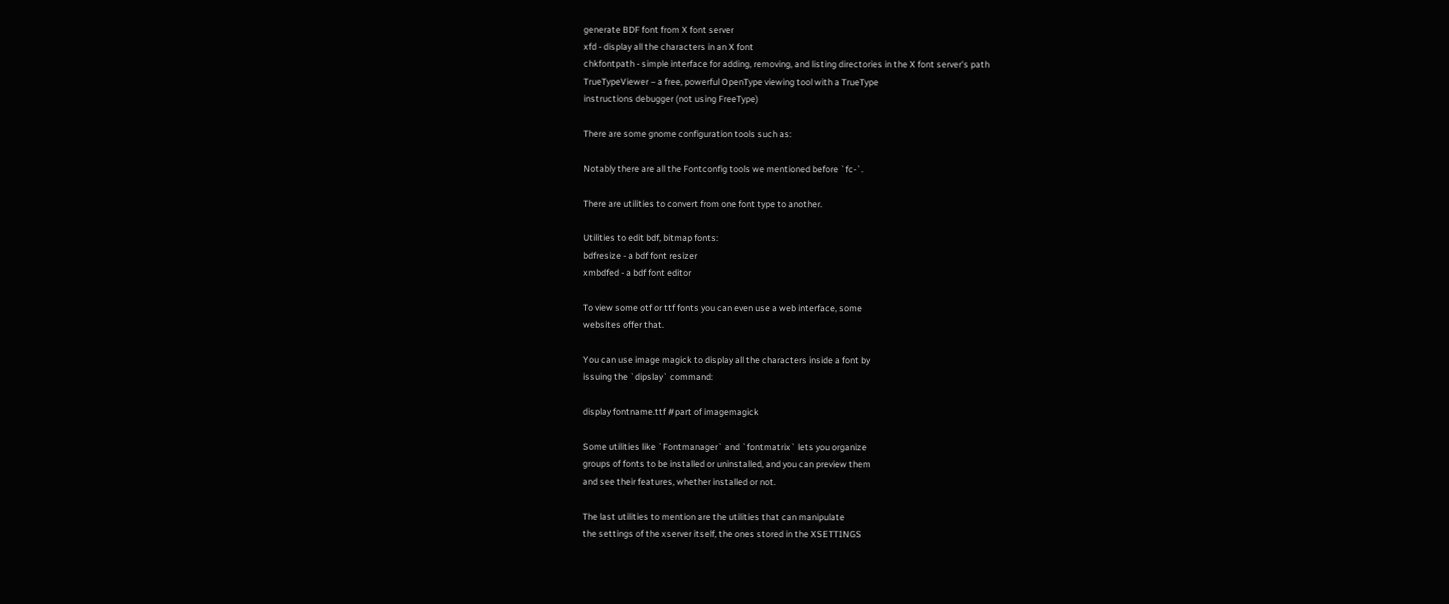generate BDF font from X font server
xfd - display all the characters in an X font
chkfontpath - simple interface for adding, removing, and listing directories in the X font server's path
TrueTypeViewer – a free, powerful OpenType viewing tool with a TrueType
instructions debugger (not using FreeType)

There are some gnome configuration tools such as:

Notably there are all the Fontconfig tools we mentioned before `fc-`.

There are utilities to convert from one font type to another.

Utilities to edit bdf, bitmap fonts:
bdfresize - a bdf font resizer
xmbdfed - a bdf font editor

To view some otf or ttf fonts you can even use a web interface, some
websites offer that.

You can use image magick to display all the characters inside a font by
issuing the `dipslay` command:

display fontname.ttf #part of imagemagick

Some utilities like `Fontmanager` and `fontmatrix` lets you organize
groups of fonts to be installed or uninstalled, and you can preview them
and see their features, whether installed or not.

The last utilities to mention are the utilities that can manipulate
the settings of the xserver itself, the ones stored in the XSETTINGS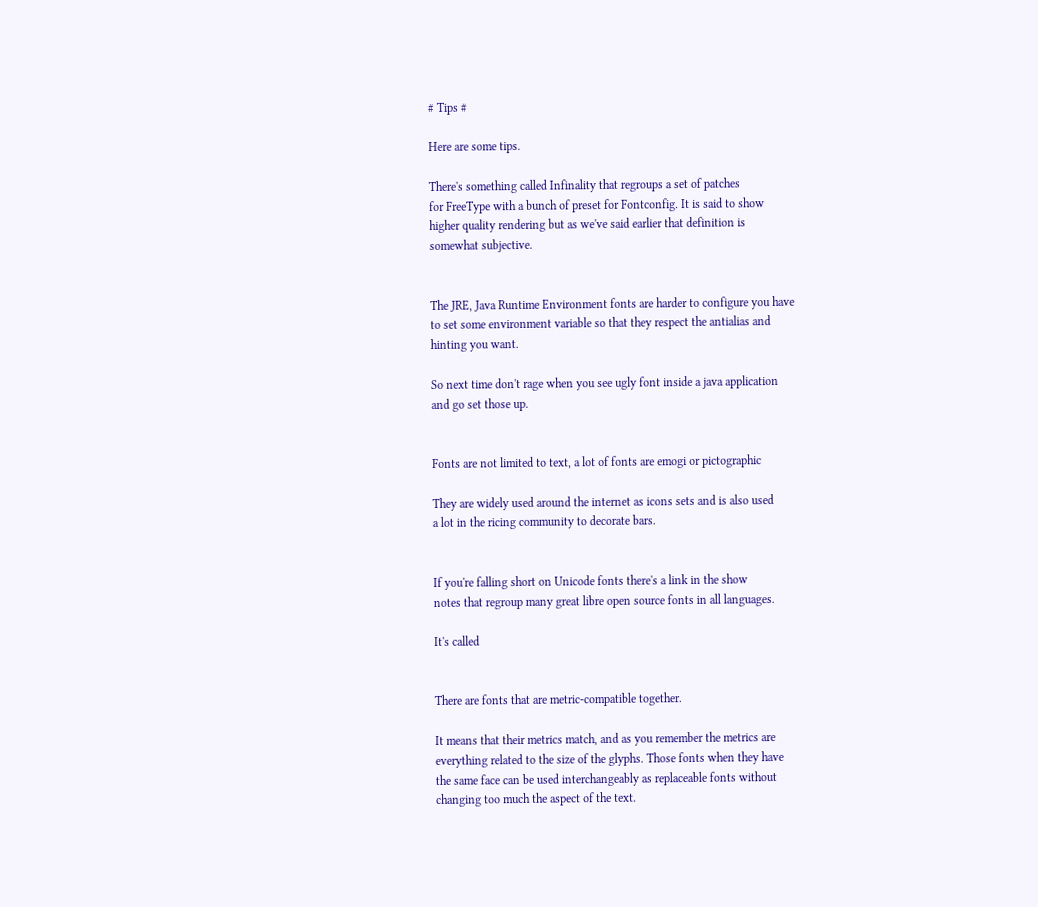# Tips #

Here are some tips.

There's something called Infinality that regroups a set of patches
for FreeType with a bunch of preset for Fontconfig. It is said to show
higher quality rendering but as we've said earlier that definition is
somewhat subjective.


The JRE, Java Runtime Environment fonts are harder to configure you have
to set some environment variable so that they respect the antialias and
hinting you want.

So next time don't rage when you see ugly font inside a java application
and go set those up.


Fonts are not limited to text, a lot of fonts are emogi or pictographic

They are widely used around the internet as icons sets and is also used
a lot in the ricing community to decorate bars.


If you're falling short on Unicode fonts there's a link in the show
notes that regroup many great libre open source fonts in all languages.

It's called


There are fonts that are metric-compatible together.

It means that their metrics match, and as you remember the metrics are
everything related to the size of the glyphs. Those fonts when they have
the same face can be used interchangeably as replaceable fonts without
changing too much the aspect of the text.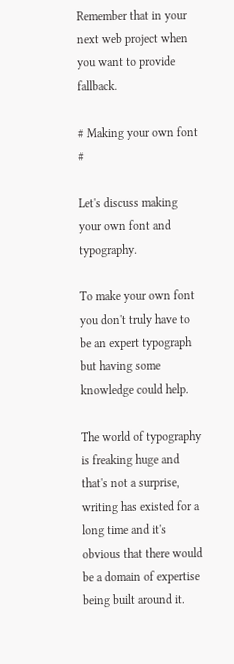Remember that in your next web project when you want to provide fallback.

# Making your own font #

Let's discuss making your own font and typography.

To make your own font you don't truly have to be an expert typograph
but having some knowledge could help.

The world of typography is freaking huge and that's not a surprise,
writing has existed for a long time and it's obvious that there would
be a domain of expertise being built around it.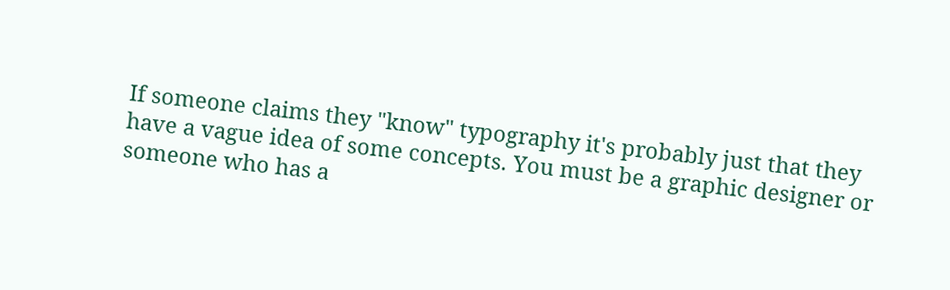If someone claims they "know" typography it's probably just that they
have a vague idea of some concepts. You must be a graphic designer or
someone who has a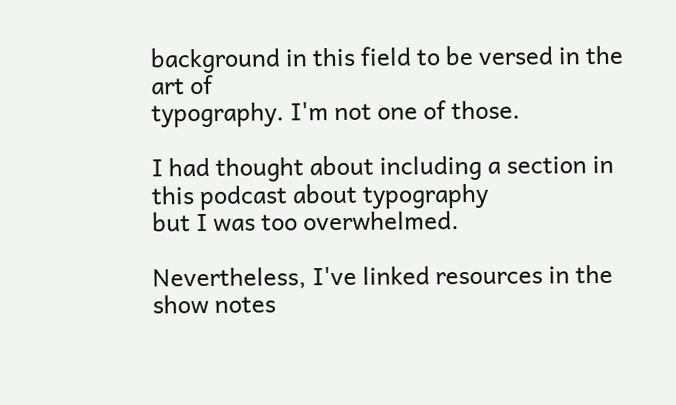background in this field to be versed in the art of
typography. I'm not one of those.

I had thought about including a section in this podcast about typography
but I was too overwhelmed.

Nevertheless, I've linked resources in the show notes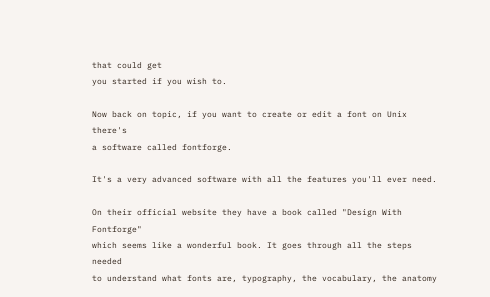that could get
you started if you wish to.

Now back on topic, if you want to create or edit a font on Unix there's
a software called fontforge.

It's a very advanced software with all the features you'll ever need.

On their official website they have a book called "Design With Fontforge"
which seems like a wonderful book. It goes through all the steps needed
to understand what fonts are, typography, the vocabulary, the anatomy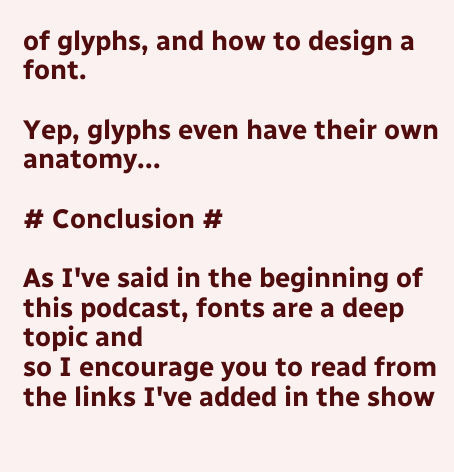of glyphs, and how to design a font.

Yep, glyphs even have their own anatomy...

# Conclusion #

As I've said in the beginning of this podcast, fonts are a deep topic and
so I encourage you to read from the links I've added in the show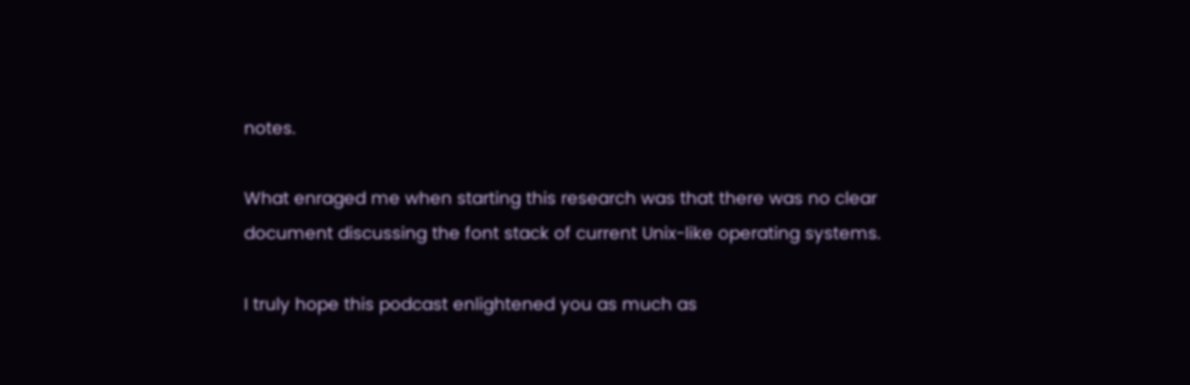notes.

What enraged me when starting this research was that there was no clear
document discussing the font stack of current Unix-like operating systems.

I truly hope this podcast enlightened you as much as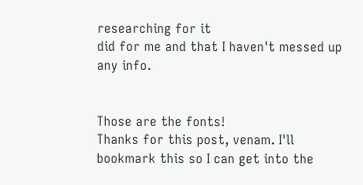researching for it
did for me and that I haven't messed up any info.


Those are the fonts!
Thanks for this post, venam. I'll bookmark this so I can get into the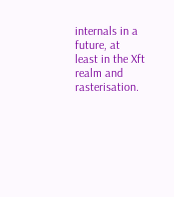internals in a future, at least in the Xft realm and rasterisation.